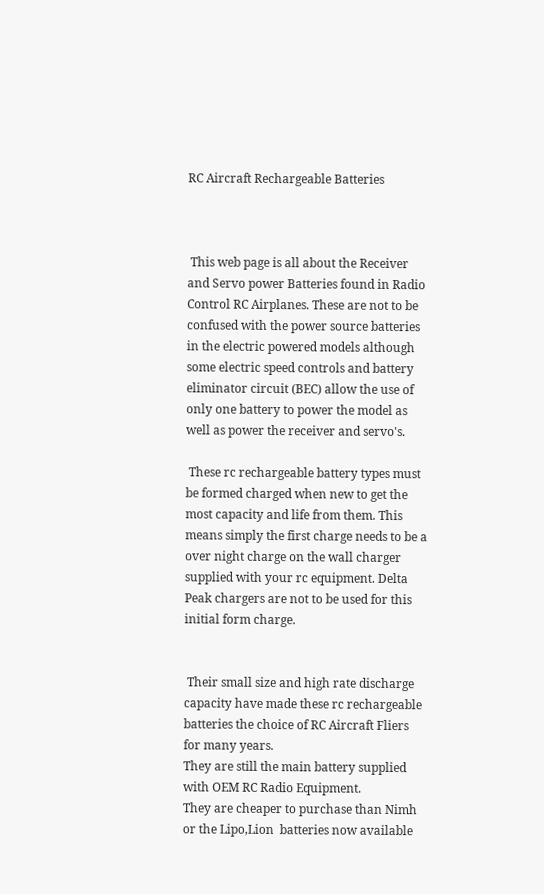RC Aircraft Rechargeable Batteries



 This web page is all about the Receiver and Servo power Batteries found in Radio Control RC Airplanes. These are not to be confused with the power source batteries in the electric powered models although some electric speed controls and battery eliminator circuit (BEC) allow the use of only one battery to power the model as well as power the receiver and servo's.

 These rc rechargeable battery types must be formed charged when new to get the most capacity and life from them. This means simply the first charge needs to be a over night charge on the wall charger supplied with your rc equipment. Delta Peak chargers are not to be used for this initial form charge.


 Their small size and high rate discharge capacity have made these rc rechargeable batteries the choice of RC Aircraft Fliers for many years.
They are still the main battery supplied with OEM RC Radio Equipment.
They are cheaper to purchase than Nimh or the Lipo,Lion  batteries now available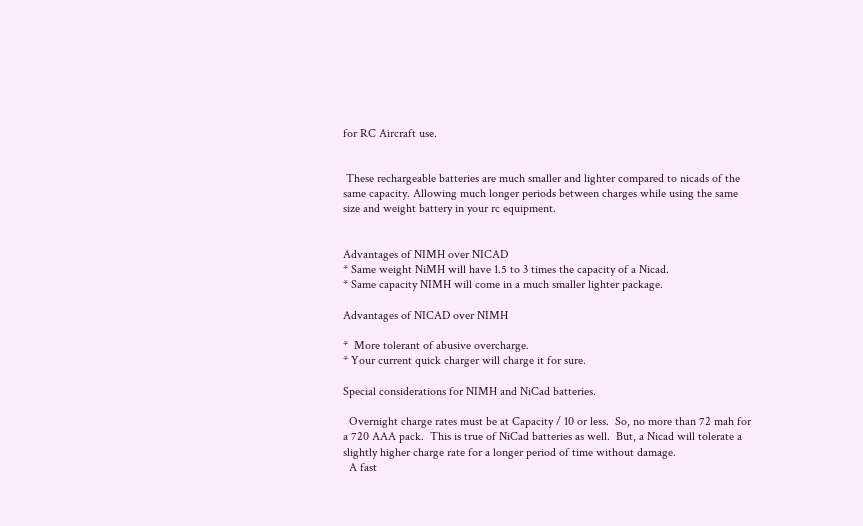for RC Aircraft use.


 These rechargeable batteries are much smaller and lighter compared to nicads of the same capacity. Allowing much longer periods between charges while using the same size and weight battery in your rc equipment.


Advantages of NIMH over NICAD
* Same weight NiMH will have 1.5 to 3 times the capacity of a Nicad.
* Same capacity NIMH will come in a much smaller lighter package.

Advantages of NICAD over NIMH

*  More tolerant of abusive overcharge.
* Your current quick charger will charge it for sure.

Special considerations for NIMH and NiCad batteries.

  Overnight charge rates must be at Capacity / 10 or less.  So, no more than 72 mah for a 720 AAA pack.  This is true of NiCad batteries as well.  But, a Nicad will tolerate a slightly higher charge rate for a longer period of time without damage.
  A fast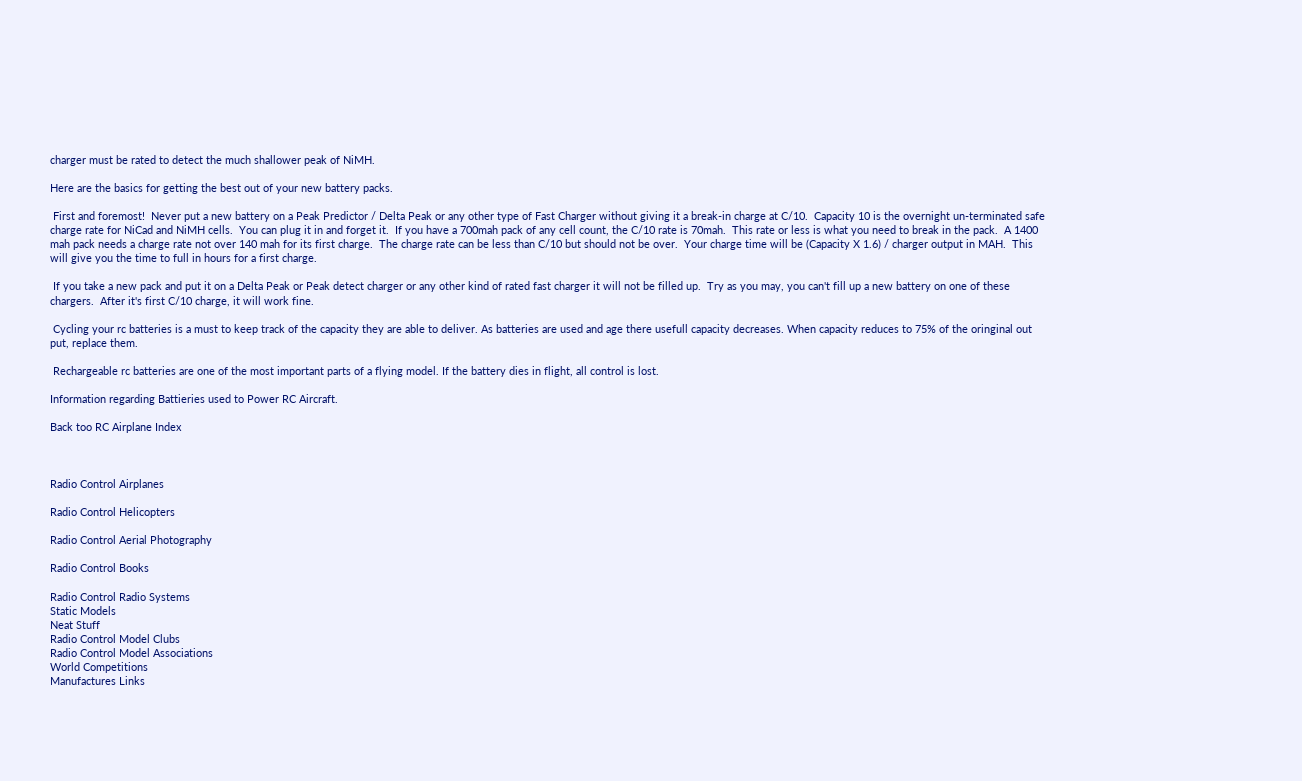charger must be rated to detect the much shallower peak of NiMH.

Here are the basics for getting the best out of your new battery packs.

 First and foremost!  Never put a new battery on a Peak Predictor / Delta Peak or any other type of Fast Charger without giving it a break-in charge at C/10.  Capacity 10 is the overnight un-terminated safe charge rate for NiCad and NiMH cells.  You can plug it in and forget it.  If you have a 700mah pack of any cell count, the C/10 rate is 70mah.  This rate or less is what you need to break in the pack.  A 1400 mah pack needs a charge rate not over 140 mah for its first charge.  The charge rate can be less than C/10 but should not be over.  Your charge time will be (Capacity X 1.6) / charger output in MAH.  This will give you the time to full in hours for a first charge.

 If you take a new pack and put it on a Delta Peak or Peak detect charger or any other kind of rated fast charger it will not be filled up.  Try as you may, you can't fill up a new battery on one of these chargers.  After it's first C/10 charge, it will work fine.

 Cycling your rc batteries is a must to keep track of the capacity they are able to deliver. As batteries are used and age there usefull capacity decreases. When capacity reduces to 75% of the oringinal out put, replace them.

 Rechargeable rc batteries are one of the most important parts of a flying model. If the battery dies in flight, all control is lost.

Information regarding Battieries used to Power RC Aircraft.

Back too RC Airplane Index



Radio Control Airplanes

Radio Control Helicopters

Radio Control Aerial Photography

Radio Control Books

Radio Control Radio Systems
Static Models
Neat Stuff
Radio Control Model Clubs
Radio Control Model Associations
World Competitions
Manufactures Links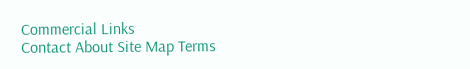Commercial Links
Contact About Site Map Terms